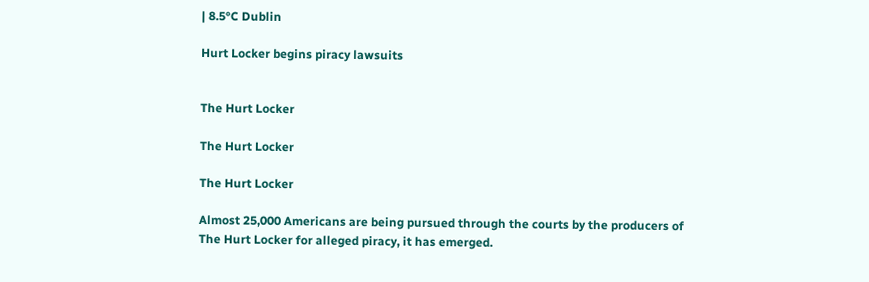| 8.5°C Dublin

Hurt Locker begins piracy lawsuits


The Hurt Locker

The Hurt Locker

The Hurt Locker

Almost 25,000 Americans are being pursued through the courts by the producers of The Hurt Locker for alleged piracy, it has emerged.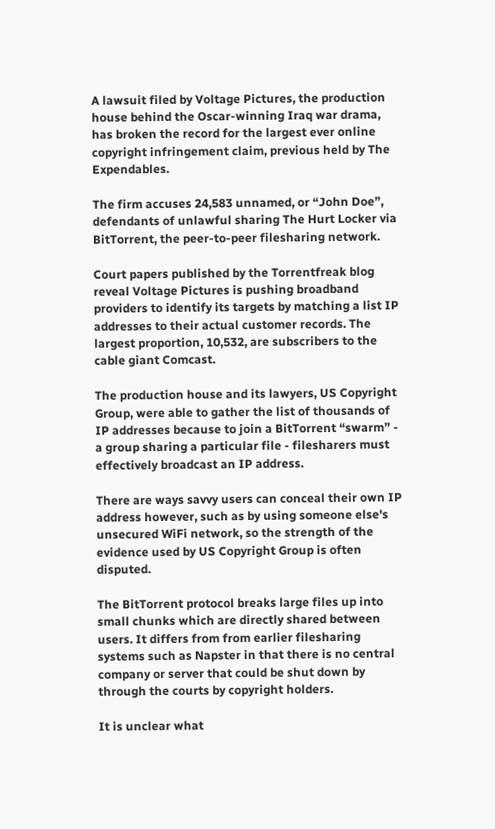A lawsuit filed by Voltage Pictures, the production house behind the Oscar-winning Iraq war drama, has broken the record for the largest ever online copyright infringement claim, previous held by The Expendables.

The firm accuses 24,583 unnamed, or “John Doe”, defendants of unlawful sharing The Hurt Locker via BitTorrent, the peer-to-peer filesharing network.

Court papers published by the Torrentfreak blog reveal Voltage Pictures is pushing broadband providers to identify its targets by matching a list IP addresses to their actual customer records. The largest proportion, 10,532, are subscribers to the cable giant Comcast.

The production house and its lawyers, US Copyright Group, were able to gather the list of thousands of IP addresses because to join a BitTorrent “swarm” - a group sharing a particular file - filesharers must effectively broadcast an IP address.

There are ways savvy users can conceal their own IP address however, such as by using someone else's unsecured WiFi network, so the strength of the evidence used by US Copyright Group is often disputed.

The BitTorrent protocol breaks large files up into small chunks which are directly shared between users. It differs from from earlier filesharing systems such as Napster in that there is no central company or server that could be shut down by through the courts by copyright holders.

It is unclear what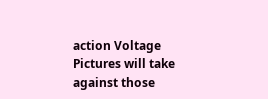action Voltage Pictures will take against those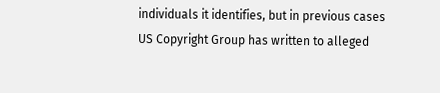individuals it identifies, but in previous cases US Copyright Group has written to alleged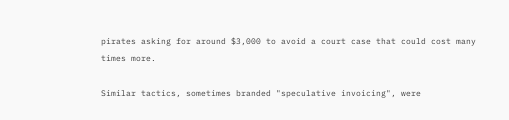pirates asking for around $3,000 to avoid a court case that could cost many times more.

Similar tactics, sometimes branded "speculative invoicing", were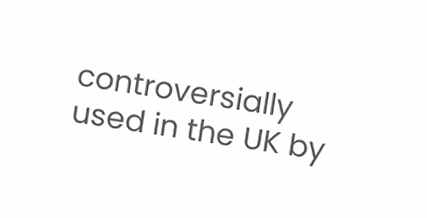controversially used in the UK by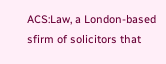ACS:Law, a London-based sfirm of solicitors that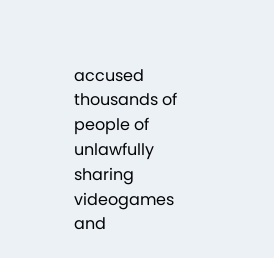accused thousands of people of unlawfully sharing videogames and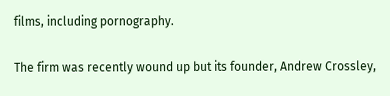films, including pornography.

The firm was recently wound up but its founder, Andrew Crossley,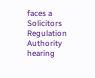faces a Solicitors Regulation Authority hearing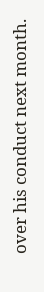over his conduct next month.